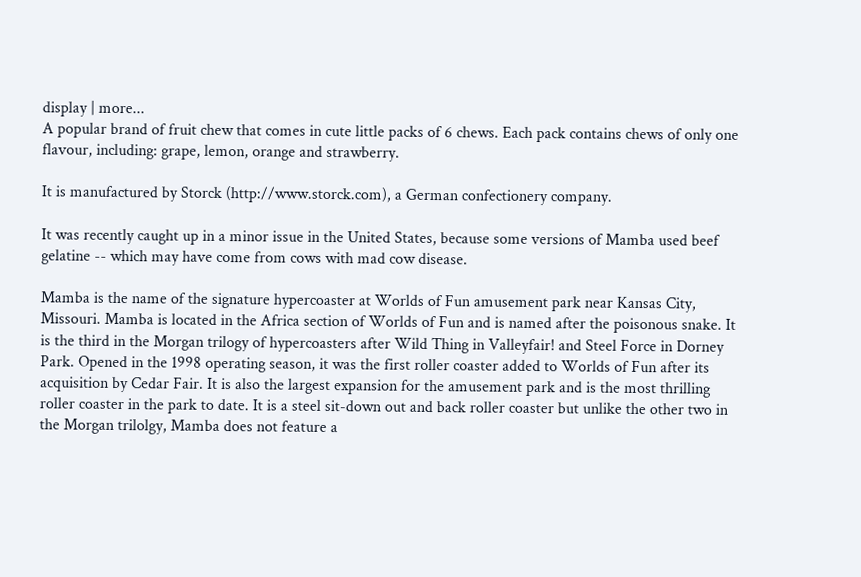display | more...
A popular brand of fruit chew that comes in cute little packs of 6 chews. Each pack contains chews of only one flavour, including: grape, lemon, orange and strawberry.

It is manufactured by Storck (http://www.storck.com), a German confectionery company.

It was recently caught up in a minor issue in the United States, because some versions of Mamba used beef gelatine -- which may have come from cows with mad cow disease.

Mamba is the name of the signature hypercoaster at Worlds of Fun amusement park near Kansas City, Missouri. Mamba is located in the Africa section of Worlds of Fun and is named after the poisonous snake. It is the third in the Morgan trilogy of hypercoasters after Wild Thing in Valleyfair! and Steel Force in Dorney Park. Opened in the 1998 operating season, it was the first roller coaster added to Worlds of Fun after its acquisition by Cedar Fair. It is also the largest expansion for the amusement park and is the most thrilling roller coaster in the park to date. It is a steel sit-down out and back roller coaster but unlike the other two in the Morgan trilolgy, Mamba does not feature a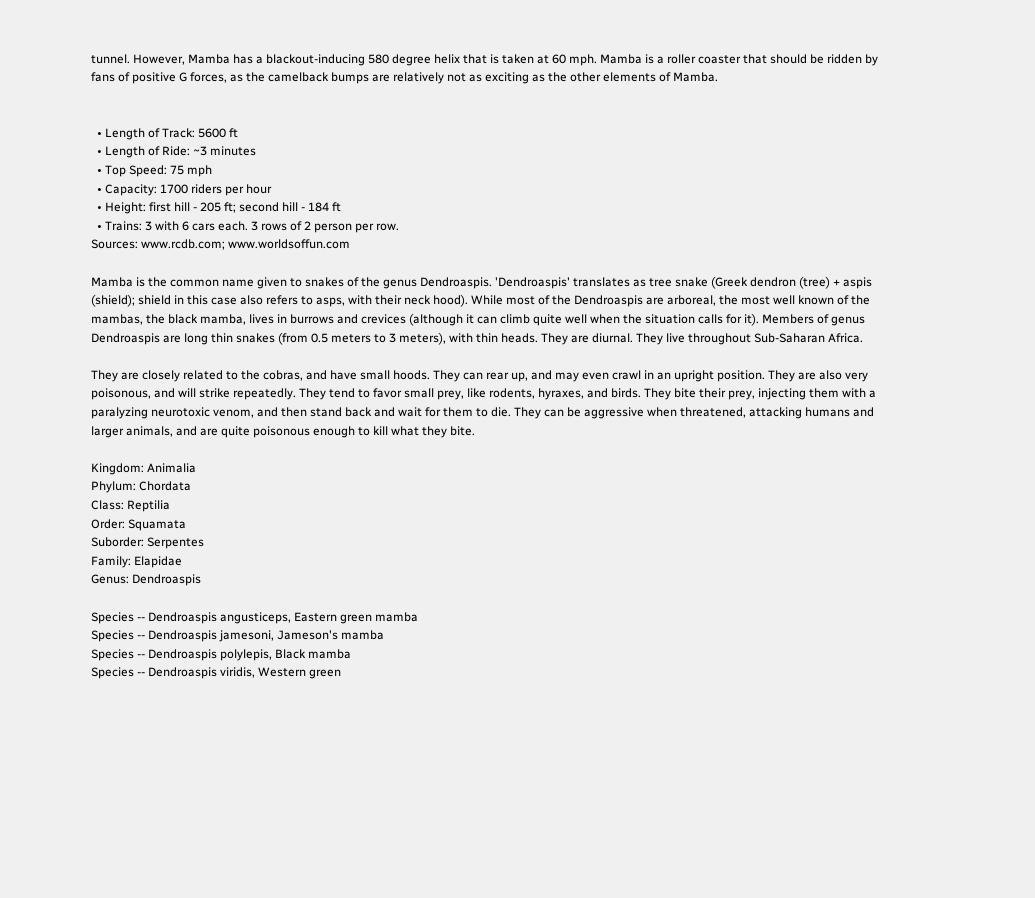tunnel. However, Mamba has a blackout-inducing 580 degree helix that is taken at 60 mph. Mamba is a roller coaster that should be ridden by fans of positive G forces, as the camelback bumps are relatively not as exciting as the other elements of Mamba.


  • Length of Track: 5600 ft
  • Length of Ride: ~3 minutes
  • Top Speed: 75 mph
  • Capacity: 1700 riders per hour
  • Height: first hill - 205 ft; second hill - 184 ft
  • Trains: 3 with 6 cars each. 3 rows of 2 person per row.
Sources: www.rcdb.com; www.worldsoffun.com

Mamba is the common name given to snakes of the genus Dendroaspis. 'Dendroaspis' translates as tree snake (Greek dendron (tree) + aspis (shield); shield in this case also refers to asps, with their neck hood). While most of the Dendroaspis are arboreal, the most well known of the mambas, the black mamba, lives in burrows and crevices (although it can climb quite well when the situation calls for it). Members of genus Dendroaspis are long thin snakes (from 0.5 meters to 3 meters), with thin heads. They are diurnal. They live throughout Sub-Saharan Africa.

They are closely related to the cobras, and have small hoods. They can rear up, and may even crawl in an upright position. They are also very poisonous, and will strike repeatedly. They tend to favor small prey, like rodents, hyraxes, and birds. They bite their prey, injecting them with a paralyzing neurotoxic venom, and then stand back and wait for them to die. They can be aggressive when threatened, attacking humans and larger animals, and are quite poisonous enough to kill what they bite.

Kingdom: Animalia
Phylum: Chordata
Class: Reptilia
Order: Squamata
Suborder: Serpentes
Family: Elapidae
Genus: Dendroaspis

Species -- Dendroaspis angusticeps, Eastern green mamba
Species -- Dendroaspis jamesoni, Jameson's mamba
Species -- Dendroaspis polylepis, Black mamba
Species -- Dendroaspis viridis, Western green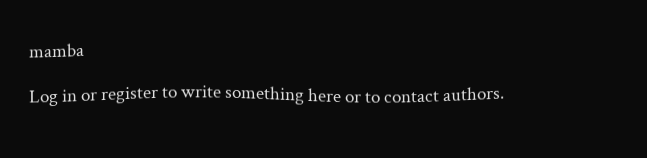mamba

Log in or register to write something here or to contact authors.